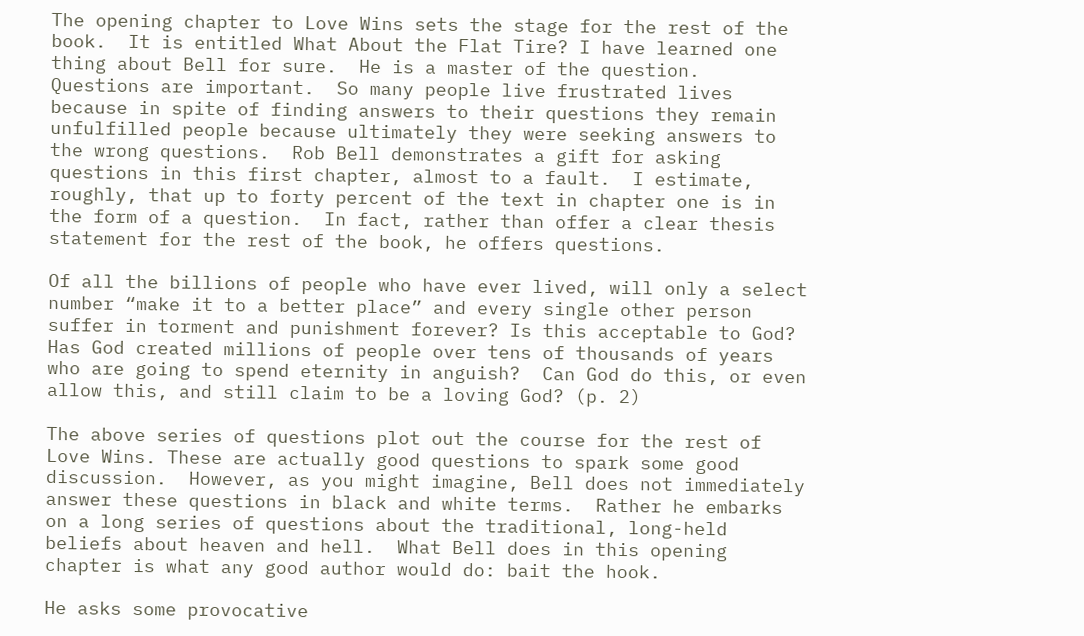The opening chapter to Love Wins sets the stage for the rest of the book.  It is entitled What About the Flat Tire? I have learned one thing about Bell for sure.  He is a master of the question.  Questions are important.  So many people live frustrated lives because in spite of finding answers to their questions they remain unfulfilled people because ultimately they were seeking answers to the wrong questions.  Rob Bell demonstrates a gift for asking questions in this first chapter, almost to a fault.  I estimate, roughly, that up to forty percent of the text in chapter one is in the form of a question.  In fact, rather than offer a clear thesis statement for the rest of the book, he offers questions.

Of all the billions of people who have ever lived, will only a select number “make it to a better place” and every single other person suffer in torment and punishment forever? Is this acceptable to God?  Has God created millions of people over tens of thousands of years who are going to spend eternity in anguish?  Can God do this, or even allow this, and still claim to be a loving God? (p. 2)

The above series of questions plot out the course for the rest of Love Wins. These are actually good questions to spark some good discussion.  However, as you might imagine, Bell does not immediately answer these questions in black and white terms.  Rather he embarks on a long series of questions about the traditional, long-held beliefs about heaven and hell.  What Bell does in this opening chapter is what any good author would do: bait the hook.

He asks some provocative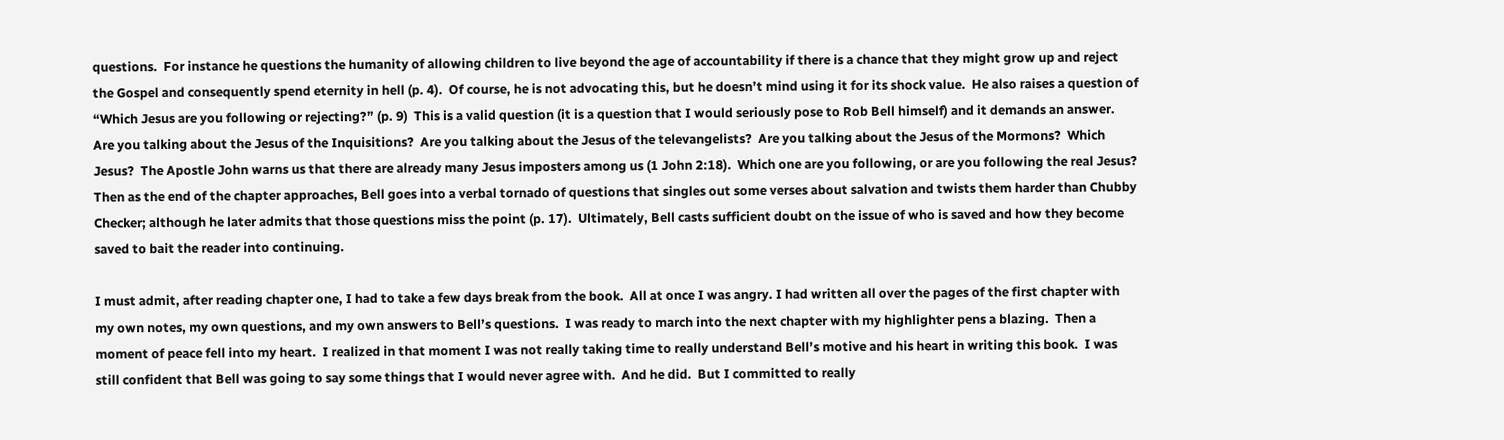questions.  For instance he questions the humanity of allowing children to live beyond the age of accountability if there is a chance that they might grow up and reject the Gospel and consequently spend eternity in hell (p. 4).  Of course, he is not advocating this, but he doesn’t mind using it for its shock value.  He also raises a question of “Which Jesus are you following or rejecting?” (p. 9)  This is a valid question (it is a question that I would seriously pose to Rob Bell himself) and it demands an answer.  Are you talking about the Jesus of the Inquisitions?  Are you talking about the Jesus of the televangelists?  Are you talking about the Jesus of the Mormons?  Which Jesus?  The Apostle John warns us that there are already many Jesus imposters among us (1 John 2:18).  Which one are you following, or are you following the real Jesus?  Then as the end of the chapter approaches, Bell goes into a verbal tornado of questions that singles out some verses about salvation and twists them harder than Chubby Checker; although he later admits that those questions miss the point (p. 17).  Ultimately, Bell casts sufficient doubt on the issue of who is saved and how they become saved to bait the reader into continuing.

I must admit, after reading chapter one, I had to take a few days break from the book.  All at once I was angry. I had written all over the pages of the first chapter with my own notes, my own questions, and my own answers to Bell’s questions.  I was ready to march into the next chapter with my highlighter pens a blazing.  Then a moment of peace fell into my heart.  I realized in that moment I was not really taking time to really understand Bell’s motive and his heart in writing this book.  I was still confident that Bell was going to say some things that I would never agree with.  And he did.  But I committed to really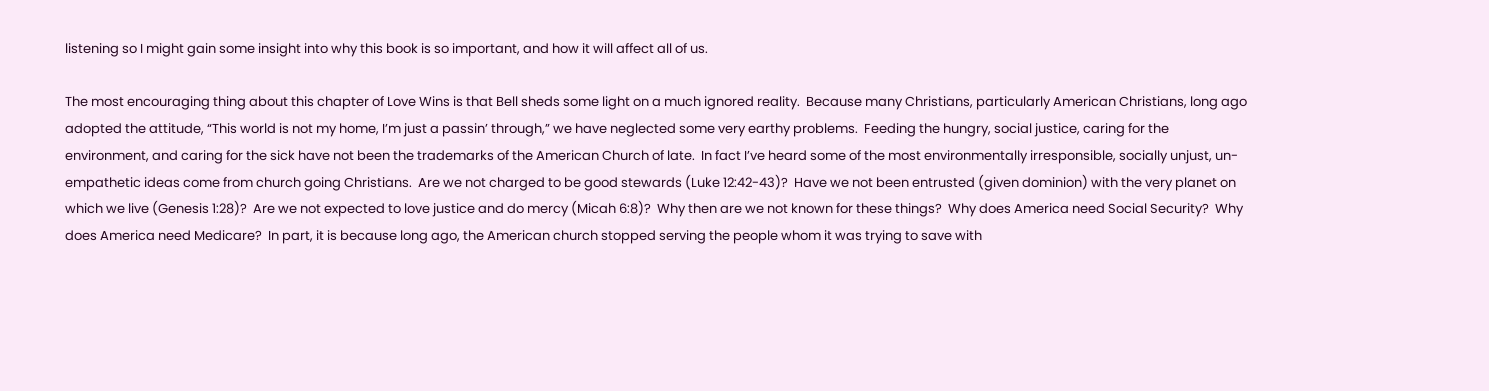listening so I might gain some insight into why this book is so important, and how it will affect all of us.

The most encouraging thing about this chapter of Love Wins is that Bell sheds some light on a much ignored reality.  Because many Christians, particularly American Christians, long ago adopted the attitude, “This world is not my home, I’m just a passin’ through,” we have neglected some very earthy problems.  Feeding the hungry, social justice, caring for the environment, and caring for the sick have not been the trademarks of the American Church of late.  In fact I’ve heard some of the most environmentally irresponsible, socially unjust, un-empathetic ideas come from church going Christians.  Are we not charged to be good stewards (Luke 12:42-43)?  Have we not been entrusted (given dominion) with the very planet on which we live (Genesis 1:28)?  Are we not expected to love justice and do mercy (Micah 6:8)?  Why then are we not known for these things?  Why does America need Social Security?  Why does America need Medicare?  In part, it is because long ago, the American church stopped serving the people whom it was trying to save with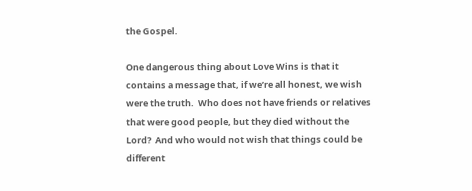the Gospel.

One dangerous thing about Love Wins is that it contains a message that, if we’re all honest, we wish were the truth.  Who does not have friends or relatives that were good people, but they died without the Lord?  And who would not wish that things could be different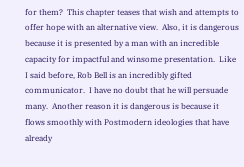for them?  This chapter teases that wish and attempts to offer hope with an alternative view.  Also, it is dangerous because it is presented by a man with an incredible capacity for impactful and winsome presentation.  Like I said before, Rob Bell is an incredibly gifted communicator.  I have no doubt that he will persuade many.  Another reason it is dangerous is because it flows smoothly with Postmodern ideologies that have already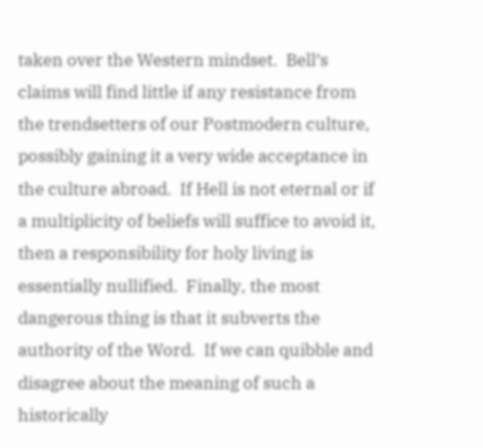taken over the Western mindset.  Bell’s claims will find little if any resistance from the trendsetters of our Postmodern culture, possibly gaining it a very wide acceptance in the culture abroad.  If Hell is not eternal or if a multiplicity of beliefs will suffice to avoid it, then a responsibility for holy living is essentially nullified.  Finally, the most dangerous thing is that it subverts the authority of the Word.  If we can quibble and disagree about the meaning of such a historically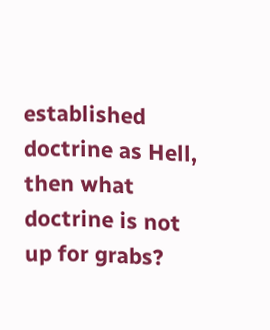established doctrine as Hell, then what doctrine is not up for grabs?